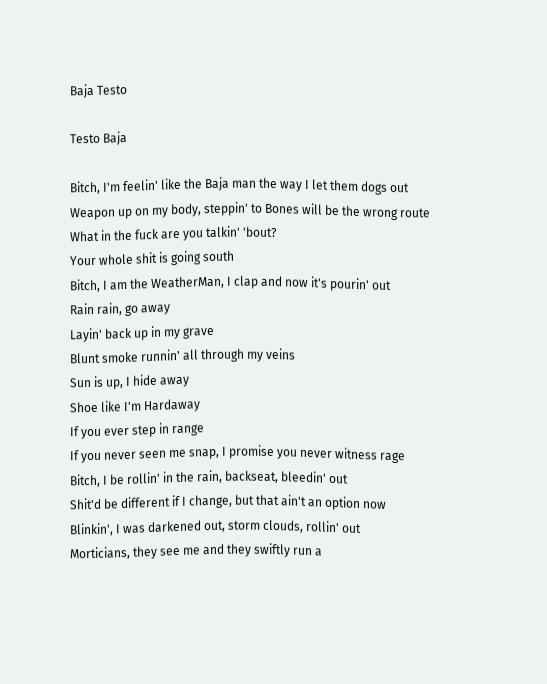Baja Testo

Testo Baja

Bitch, I'm feelin' like the Baja man the way I let them dogs out
Weapon up on my body, steppin' to Bones will be the wrong route
What in the fuck are you talkin' 'bout?
Your whole shit is going south
Bitch, I am the WeatherMan, I clap and now it's pourin' out
Rain rain, go away
Layin' back up in my grave
Blunt smoke runnin' all through my veins
Sun is up, I hide away
Shoe like I'm Hardaway
If you ever step in range
If you never seen me snap, I promise you never witness rage
Bitch, I be rollin' in the rain, backseat, bleedin' out
Shit'd be different if I change, but that ain't an option now
Blinkin', I was darkened out, storm clouds, rollin' out
Morticians, they see me and they swiftly run a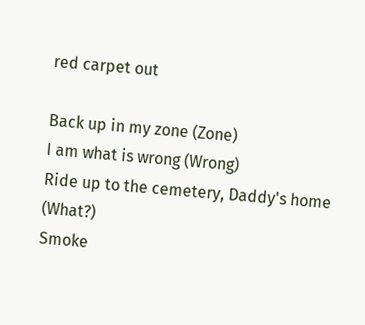red carpet out

Back up in my zone (Zone)
I am what is wrong (Wrong)
Ride up to the cemetery, Daddy's home (What?)
Smoke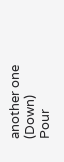another one (Down)
Pour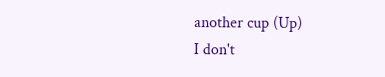another cup (Up)
I don't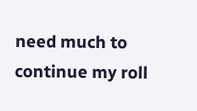need much to continue my roll